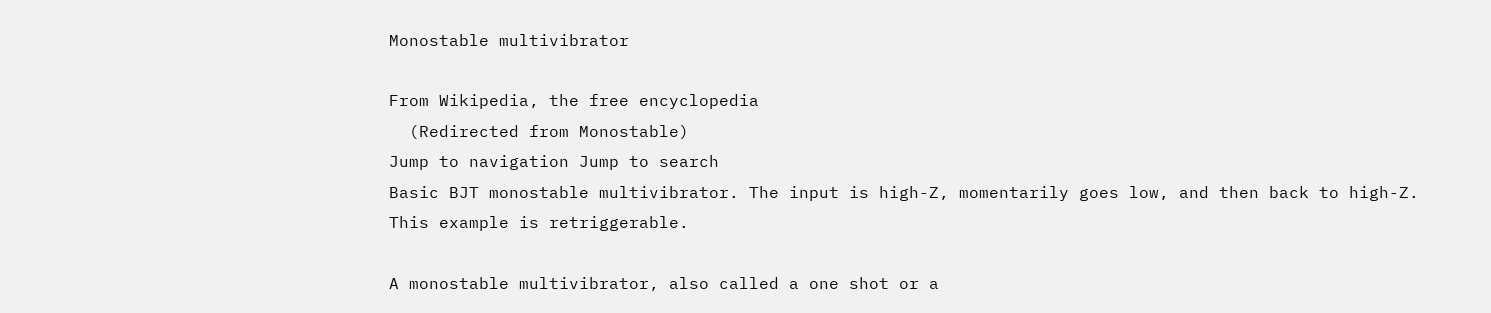Monostable multivibrator

From Wikipedia, the free encyclopedia
  (Redirected from Monostable)
Jump to navigation Jump to search
Basic BJT monostable multivibrator. The input is high-Z, momentarily goes low, and then back to high-Z. This example is retriggerable.

A monostable multivibrator, also called a one shot or a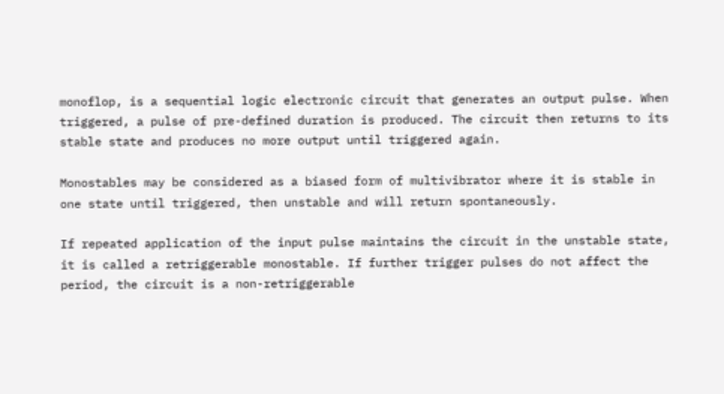monoflop, is a sequential logic electronic circuit that generates an output pulse. When triggered, a pulse of pre-defined duration is produced. The circuit then returns to its stable state and produces no more output until triggered again.

Monostables may be considered as a biased form of multivibrator where it is stable in one state until triggered, then unstable and will return spontaneously.

If repeated application of the input pulse maintains the circuit in the unstable state, it is called a retriggerable monostable. If further trigger pulses do not affect the period, the circuit is a non-retriggerable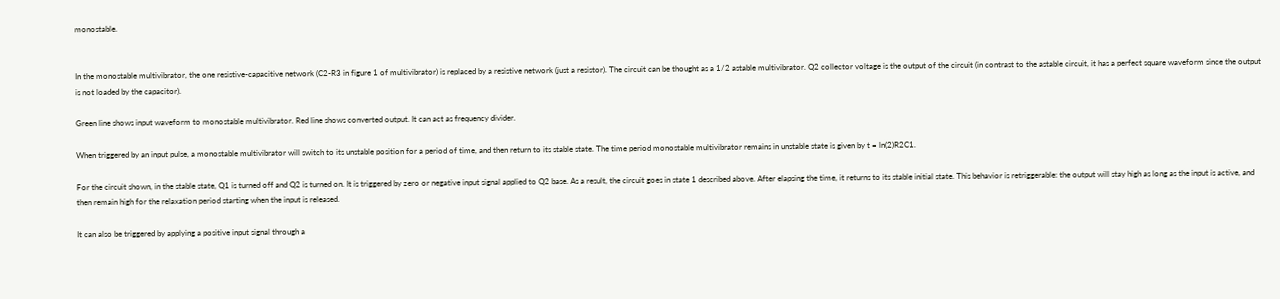monostable.


In the monostable multivibrator, the one resistive-capacitive network (C2-R3 in figure 1 of multivibrator) is replaced by a resistive network (just a resistor). The circuit can be thought as a 1/2 astable multivibrator. Q2 collector voltage is the output of the circuit (in contrast to the astable circuit, it has a perfect square waveform since the output is not loaded by the capacitor).

Green line shows input waveform to monostable multivibrator. Red line shows converted output. It can act as frequency divider.

When triggered by an input pulse, a monostable multivibrator will switch to its unstable position for a period of time, and then return to its stable state. The time period monostable multivibrator remains in unstable state is given by t = ln(2)R2C1.

For the circuit shown, in the stable state, Q1 is turned off and Q2 is turned on. It is triggered by zero or negative input signal applied to Q2 base. As a result, the circuit goes in state 1 described above. After elapsing the time, it returns to its stable initial state. This behavior is retriggerable: the output will stay high as long as the input is active, and then remain high for the relaxation period starting when the input is released.

It can also be triggered by applying a positive input signal through a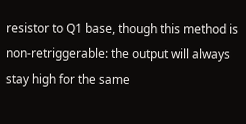resistor to Q1 base, though this method is non-retriggerable: the output will always stay high for the same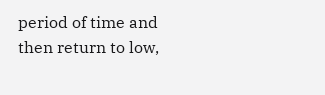period of time and then return to low,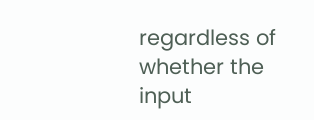regardless of whether the input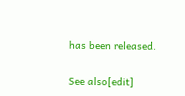has been released.

See also[edit]